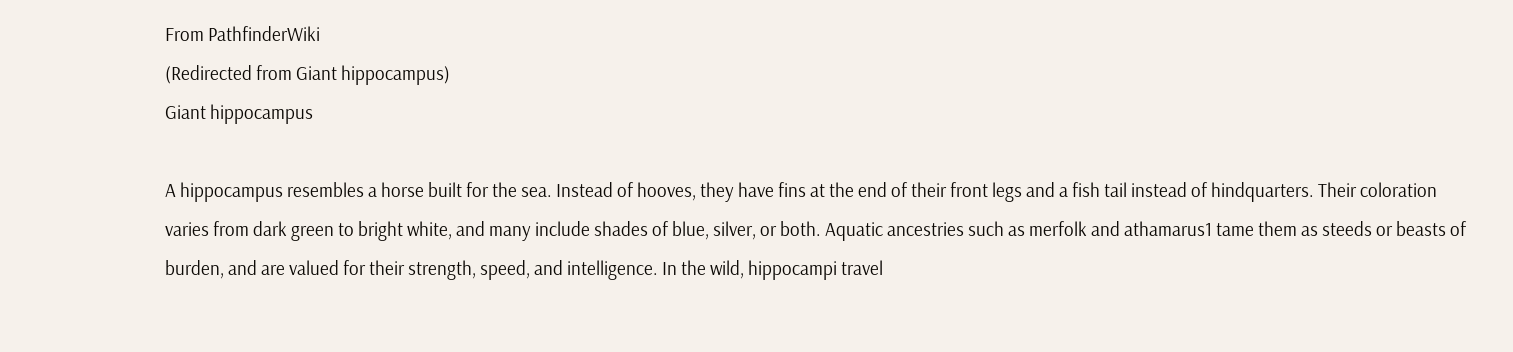From PathfinderWiki
(Redirected from Giant hippocampus)
Giant hippocampus

A hippocampus resembles a horse built for the sea. Instead of hooves, they have fins at the end of their front legs and a fish tail instead of hindquarters. Their coloration varies from dark green to bright white, and many include shades of blue, silver, or both. Aquatic ancestries such as merfolk and athamarus1 tame them as steeds or beasts of burden, and are valued for their strength, speed, and intelligence. In the wild, hippocampi travel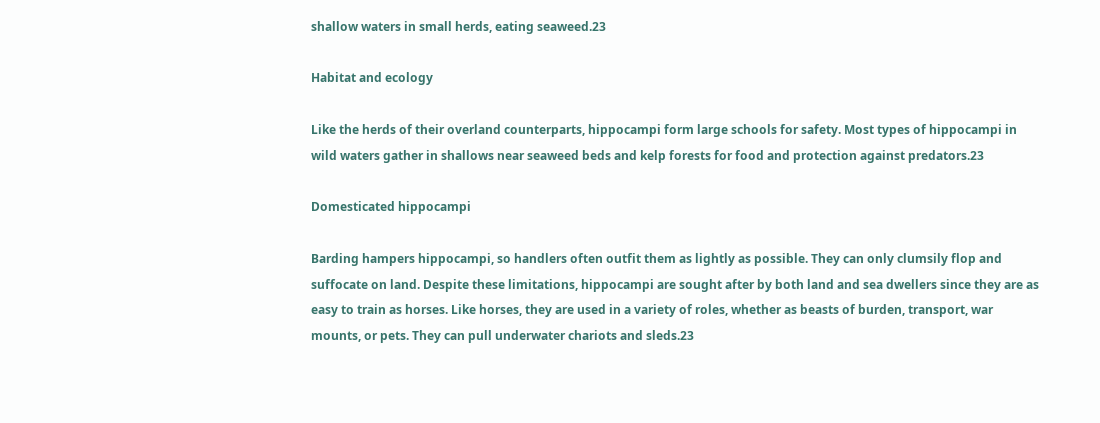shallow waters in small herds, eating seaweed.23

Habitat and ecology

Like the herds of their overland counterparts, hippocampi form large schools for safety. Most types of hippocampi in wild waters gather in shallows near seaweed beds and kelp forests for food and protection against predators.23

Domesticated hippocampi

Barding hampers hippocampi, so handlers often outfit them as lightly as possible. They can only clumsily flop and suffocate on land. Despite these limitations, hippocampi are sought after by both land and sea dwellers since they are as easy to train as horses. Like horses, they are used in a variety of roles, whether as beasts of burden, transport, war mounts, or pets. They can pull underwater chariots and sleds.23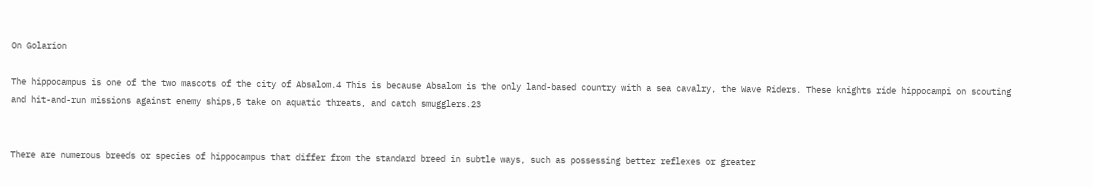On Golarion

The hippocampus is one of the two mascots of the city of Absalom.4 This is because Absalom is the only land-based country with a sea cavalry, the Wave Riders. These knights ride hippocampi on scouting and hit-and-run missions against enemy ships,5 take on aquatic threats, and catch smugglers.23


There are numerous breeds or species of hippocampus that differ from the standard breed in subtle ways, such as possessing better reflexes or greater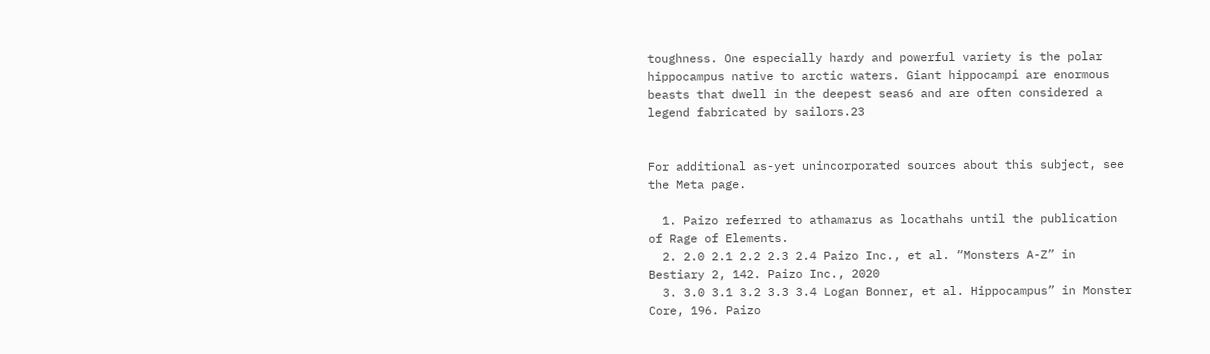toughness. One especially hardy and powerful variety is the polar hippocampus native to arctic waters. Giant hippocampi are enormous beasts that dwell in the deepest seas6 and are often considered a legend fabricated by sailors.23


For additional as-yet unincorporated sources about this subject, see the Meta page.

  1. Paizo referred to athamarus as locathahs until the publication of Rage of Elements.
  2. 2.0 2.1 2.2 2.3 2.4 Paizo Inc., et al. “Monsters A-Z” in Bestiary 2, 142. Paizo Inc., 2020
  3. 3.0 3.1 3.2 3.3 3.4 Logan Bonner, et al. Hippocampus” in Monster Core, 196. Paizo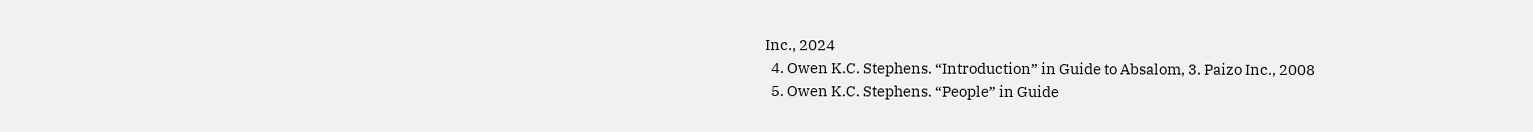Inc., 2024
  4. Owen K.C. Stephens. “Introduction” in Guide to Absalom, 3. Paizo Inc., 2008
  5. Owen K.C. Stephens. “People” in Guide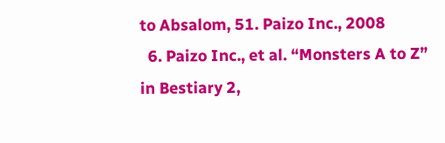to Absalom, 51. Paizo Inc., 2008
  6. Paizo Inc., et al. “Monsters A to Z” in Bestiary 2,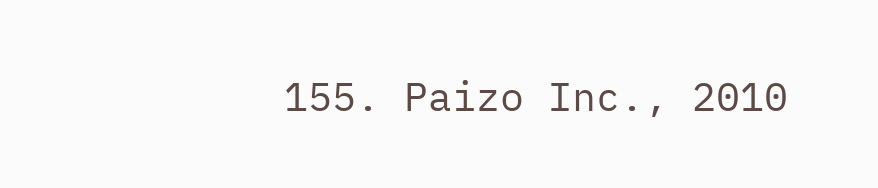155. Paizo Inc., 2010